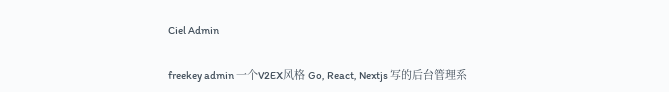Ciel Admin

freekey admin 一个V2EX风格 Go, React, Nextjs 写的后台管理系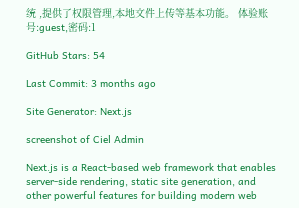统 ,提供了权限管理,本地文件上传等基本功能。 体验账号:guest,密码:1

GitHub Stars: 54

Last Commit: 3 months ago

Site Generator: Next.js

screenshot of Ciel Admin

Next.js is a React-based web framework that enables server-side rendering, static site generation, and other powerful features for building modern web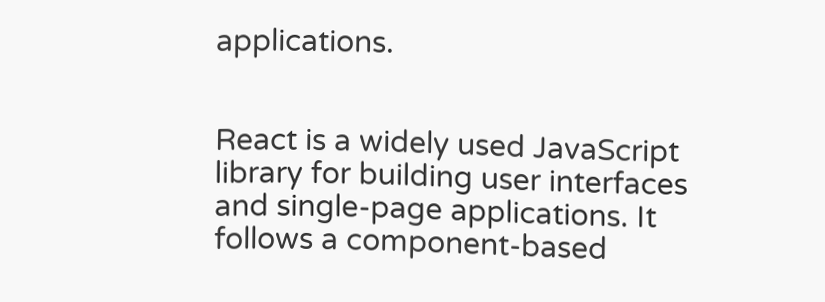applications.


React is a widely used JavaScript library for building user interfaces and single-page applications. It follows a component-based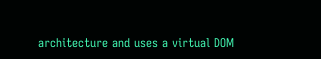architecture and uses a virtual DOM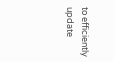to efficiently update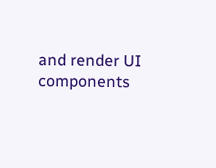and render UI components